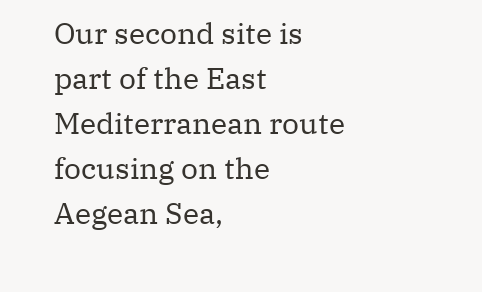Our second site is part of the East Mediterranean route focusing on the Aegean Sea,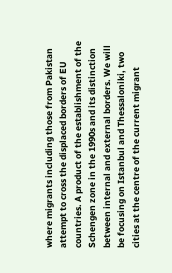where migrants including those from Pakistan attempt to cross the displaced borders of EU countries. A product of the establishment of the Schengen zone in the 1990s and its distinction between internal and external borders. We will be focusing on Istanbul and Thessaloniki, two cities at the centre of the current migrant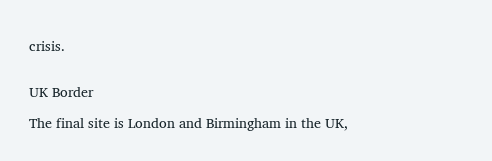crisis.


UK Border

The final site is London and Birmingham in the UK,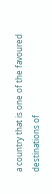a country that is one of the favoured destinations of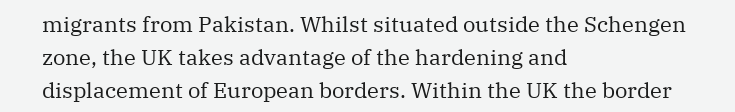migrants from Pakistan. Whilst situated outside the Schengen zone, the UK takes advantage of the hardening and displacement of European borders. Within the UK the border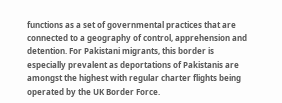functions as a set of governmental practices that are connected to a geography of control, apprehension and detention. For Pakistani migrants, this border is especially prevalent as deportations of Pakistanis are amongst the highest with regular charter flights being operated by the UK Border Force.